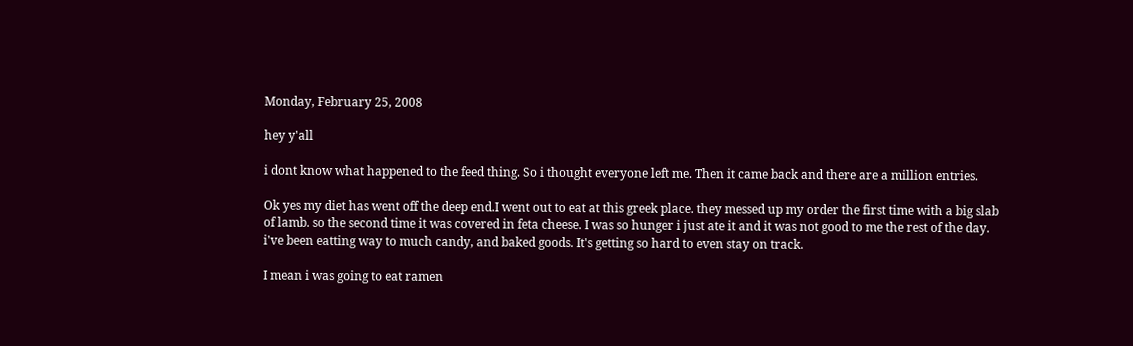Monday, February 25, 2008

hey y'all

i dont know what happened to the feed thing. So i thought everyone left me. Then it came back and there are a million entries.

Ok yes my diet has went off the deep end.I went out to eat at this greek place. they messed up my order the first time with a big slab of lamb. so the second time it was covered in feta cheese. I was so hunger i just ate it and it was not good to me the rest of the day. i've been eatting way to much candy, and baked goods. It's getting so hard to even stay on track.

I mean i was going to eat ramen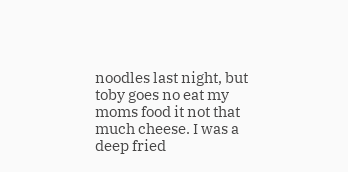noodles last night, but toby goes no eat my moms food it not that much cheese. I was a deep fried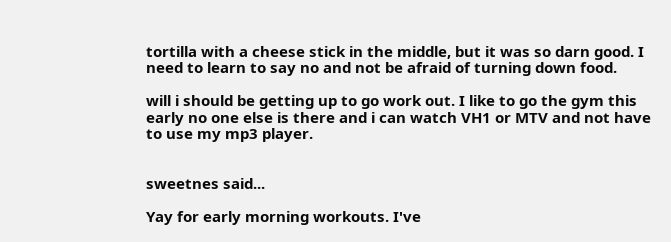tortilla with a cheese stick in the middle, but it was so darn good. I need to learn to say no and not be afraid of turning down food.

will i should be getting up to go work out. I like to go the gym this early no one else is there and i can watch VH1 or MTV and not have to use my mp3 player.


sweetnes said...

Yay for early morning workouts. I've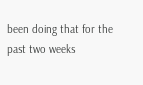been doing that for the past two weeks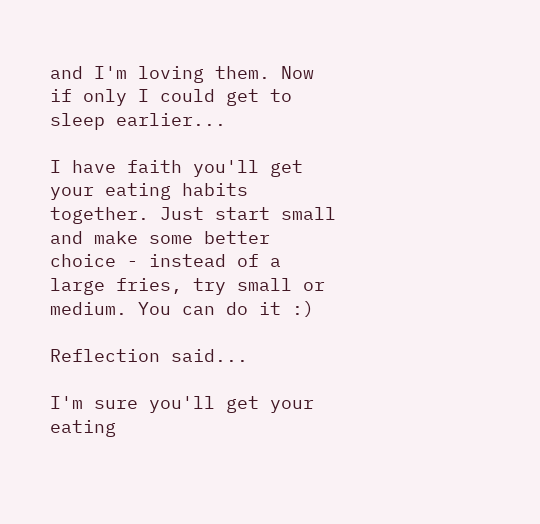and I'm loving them. Now if only I could get to sleep earlier...

I have faith you'll get your eating habits together. Just start small and make some better choice - instead of a large fries, try small or medium. You can do it :)

Reflection said...

I'm sure you'll get your eating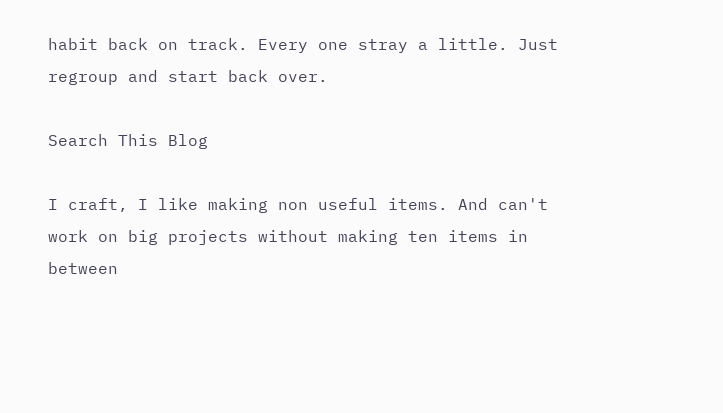habit back on track. Every one stray a little. Just regroup and start back over.

Search This Blog

I craft, I like making non useful items. And can't work on big projects without making ten items in between